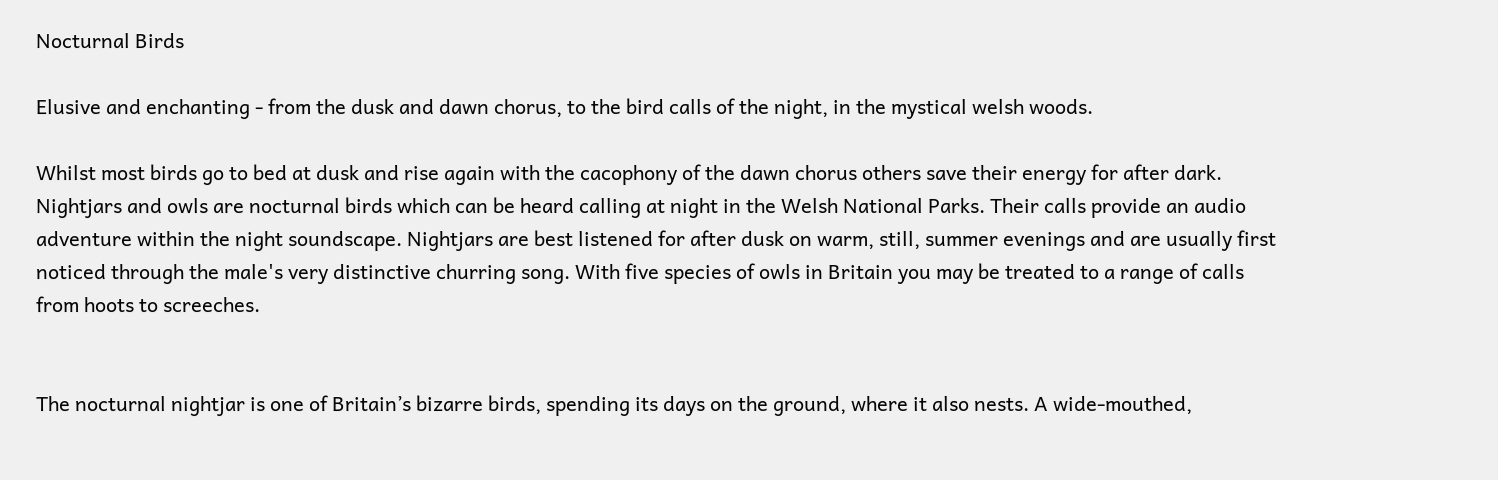Nocturnal Birds

Elusive and enchanting - from the dusk and dawn chorus, to the bird calls of the night, in the mystical welsh woods.

Whilst most birds go to bed at dusk and rise again with the cacophony of the dawn chorus others save their energy for after dark. Nightjars and owls are nocturnal birds which can be heard calling at night in the Welsh National Parks. Their calls provide an audio adventure within the night soundscape. Nightjars are best listened for after dusk on warm, still, summer evenings and are usually first noticed through the male's very distinctive churring song. With five species of owls in Britain you may be treated to a range of calls from hoots to screeches.


The nocturnal nightjar is one of Britain’s bizarre birds, spending its days on the ground, where it also nests. A wide-mouthed,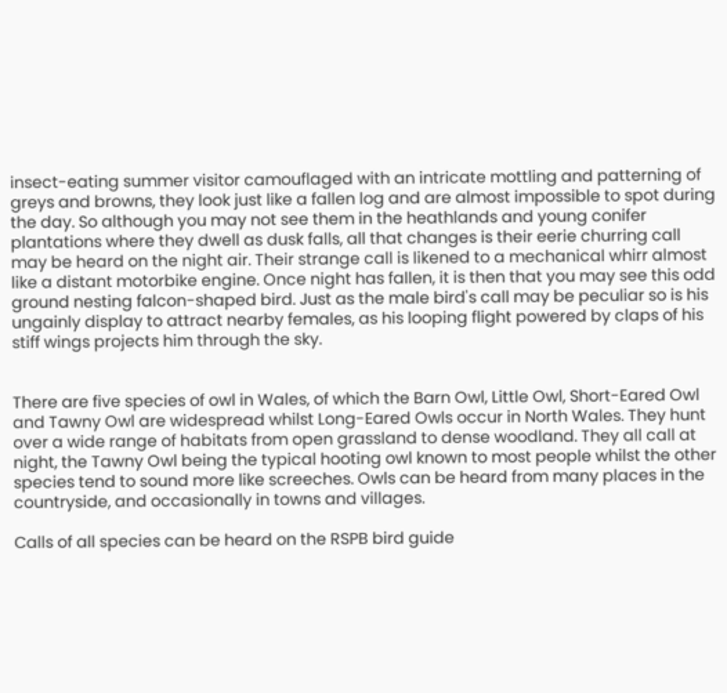insect-eating summer visitor camouflaged with an intricate mottling and patterning of greys and browns, they look just like a fallen log and are almost impossible to spot during the day. So although you may not see them in the heathlands and young conifer plantations where they dwell as dusk falls, all that changes is their eerie churring call may be heard on the night air. Their strange call is likened to a mechanical whirr almost like a distant motorbike engine. Once night has fallen, it is then that you may see this odd ground nesting falcon-shaped bird. Just as the male bird's call may be peculiar so is his ungainly display to attract nearby females, as his looping flight powered by claps of his stiff wings projects him through the sky.


There are five species of owl in Wales, of which the Barn Owl, Little Owl, Short-Eared Owl and Tawny Owl are widespread whilst Long-Eared Owls occur in North Wales. They hunt over a wide range of habitats from open grassland to dense woodland. They all call at night, the Tawny Owl being the typical hooting owl known to most people whilst the other species tend to sound more like screeches. Owls can be heard from many places in the countryside, and occasionally in towns and villages.

Calls of all species can be heard on the RSPB bird guide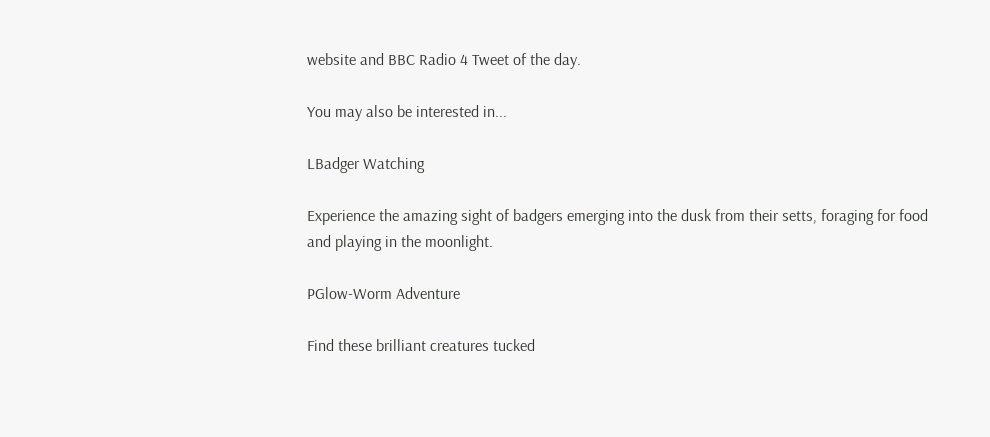website and BBC Radio 4 Tweet of the day.

You may also be interested in...

LBadger Watching

Experience the amazing sight of badgers emerging into the dusk from their setts, foraging for food and playing in the moonlight.

PGlow-Worm Adventure

Find these brilliant creatures tucked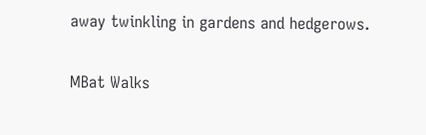away twinkling in gardens and hedgerows.

MBat Walks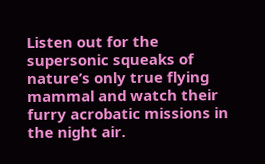Listen out for the supersonic squeaks of nature’s only true flying mammal and watch their furry acrobatic missions in the night air.